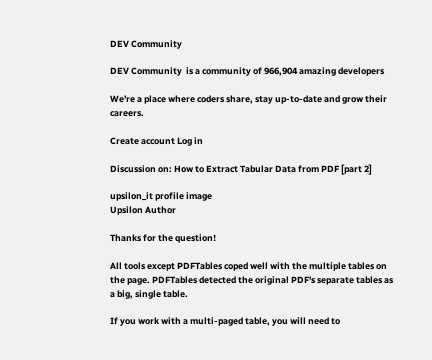DEV Community

DEV Community  is a community of 966,904 amazing developers

We're a place where coders share, stay up-to-date and grow their careers.

Create account Log in

Discussion on: How to Extract Tabular Data from PDF [part 2]

upsilon_it profile image
Upsilon Author

Thanks for the question!

All tools except PDFTables coped well with the multiple tables on the page. PDFTables detected the original PDF's separate tables as a big, single table.

If you work with a multi-paged table, you will need to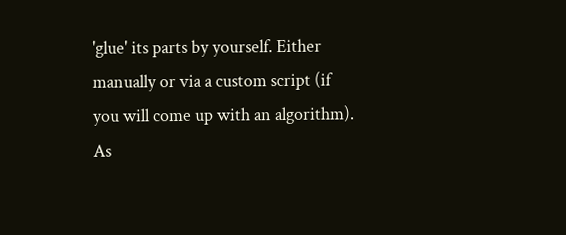'glue' its parts by yourself. Either manually or via a custom script (if you will come up with an algorithm). As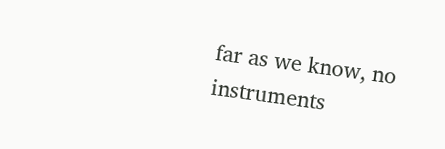far as we know, no instruments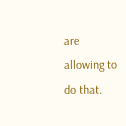are allowing to do that.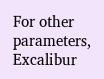For other parameters, Excalibur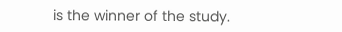is the winner of the study.